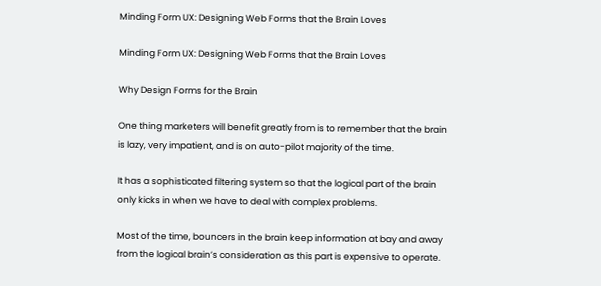Minding Form UX: Designing Web Forms that the Brain Loves

Minding Form UX: Designing Web Forms that the Brain Loves

Why Design Forms for the Brain

One thing marketers will benefit greatly from is to remember that the brain is lazy, very impatient, and is on auto-pilot majority of the time.

It has a sophisticated filtering system so that the logical part of the brain only kicks in when we have to deal with complex problems.

Most of the time, bouncers in the brain keep information at bay and away from the logical brain’s consideration as this part is expensive to operate.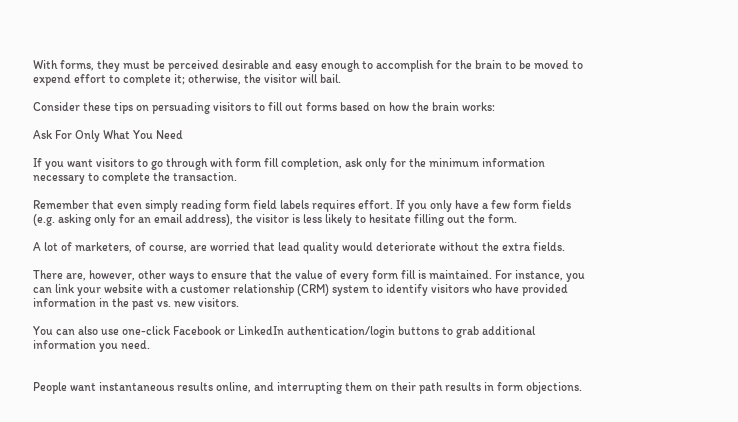With forms, they must be perceived desirable and easy enough to accomplish for the brain to be moved to expend effort to complete it; otherwise, the visitor will bail.

Consider these tips on persuading visitors to fill out forms based on how the brain works:

Ask For Only What You Need

If you want visitors to go through with form fill completion, ask only for the minimum information necessary to complete the transaction.

Remember that even simply reading form field labels requires effort. If you only have a few form fields (e.g. asking only for an email address), the visitor is less likely to hesitate filling out the form.

A lot of marketers, of course, are worried that lead quality would deteriorate without the extra fields.

There are, however, other ways to ensure that the value of every form fill is maintained. For instance, you can link your website with a customer relationship (CRM) system to identify visitors who have provided information in the past vs. new visitors.

You can also use one-click Facebook or LinkedIn authentication/login buttons to grab additional information you need.


People want instantaneous results online, and interrupting them on their path results in form objections.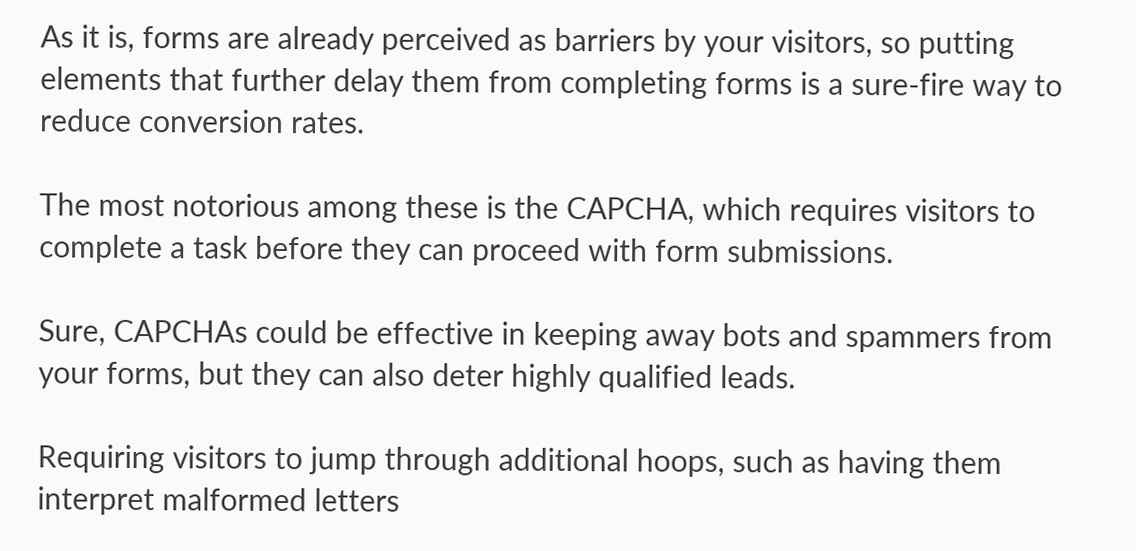As it is, forms are already perceived as barriers by your visitors, so putting elements that further delay them from completing forms is a sure-fire way to reduce conversion rates.

The most notorious among these is the CAPCHA, which requires visitors to complete a task before they can proceed with form submissions.

Sure, CAPCHAs could be effective in keeping away bots and spammers from your forms, but they can also deter highly qualified leads.

Requiring visitors to jump through additional hoops, such as having them interpret malformed letters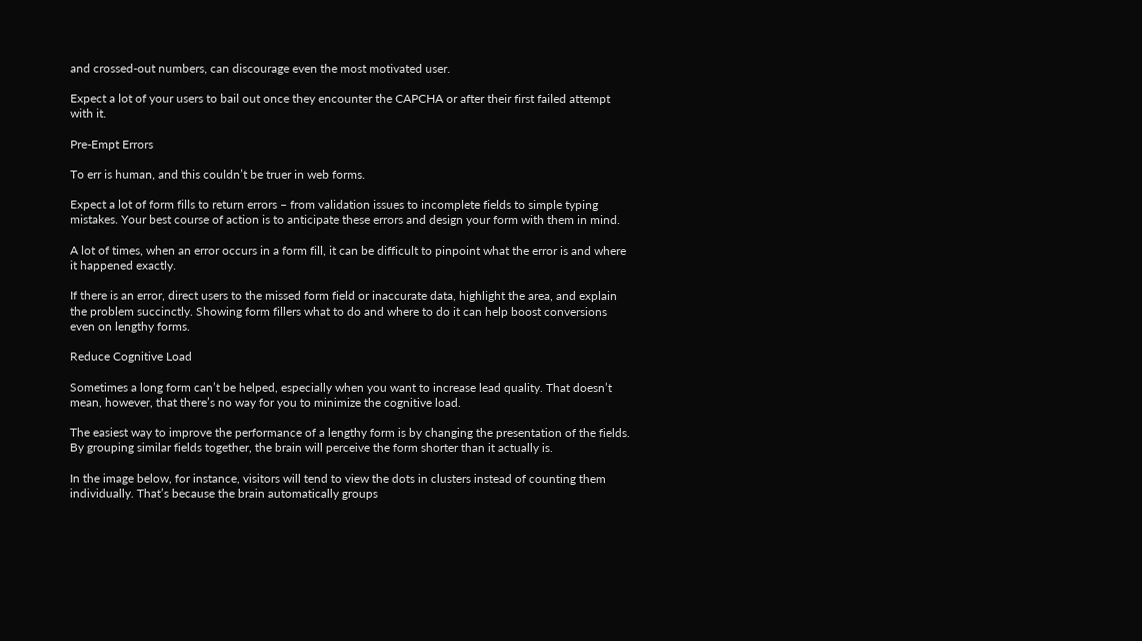and crossed-out numbers, can discourage even the most motivated user.

Expect a lot of your users to bail out once they encounter the CAPCHA or after their first failed attempt with it.

Pre-Empt Errors

To err is human, and this couldn’t be truer in web forms.

Expect a lot of form fills to return errors – from validation issues to incomplete fields to simple typing mistakes. Your best course of action is to anticipate these errors and design your form with them in mind.

A lot of times, when an error occurs in a form fill, it can be difficult to pinpoint what the error is and where it happened exactly.

If there is an error, direct users to the missed form field or inaccurate data, highlight the area, and explain the problem succinctly. Showing form fillers what to do and where to do it can help boost conversions even on lengthy forms.

Reduce Cognitive Load

Sometimes a long form can’t be helped, especially when you want to increase lead quality. That doesn’t mean, however, that there’s no way for you to minimize the cognitive load.

The easiest way to improve the performance of a lengthy form is by changing the presentation of the fields. By grouping similar fields together, the brain will perceive the form shorter than it actually is.

In the image below, for instance, visitors will tend to view the dots in clusters instead of counting them individually. That’s because the brain automatically groups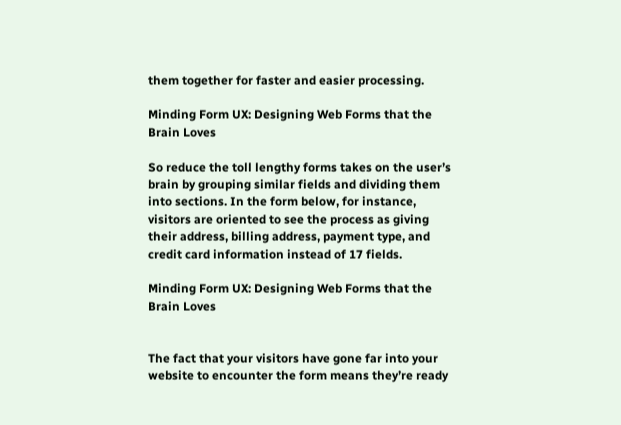them together for faster and easier processing.

Minding Form UX: Designing Web Forms that the Brain Loves

So reduce the toll lengthy forms takes on the user’s brain by grouping similar fields and dividing them into sections. In the form below, for instance, visitors are oriented to see the process as giving their address, billing address, payment type, and credit card information instead of 17 fields.

Minding Form UX: Designing Web Forms that the Brain Loves


The fact that your visitors have gone far into your website to encounter the form means they’re ready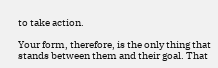to take action.

Your form, therefore, is the only thing that stands between them and their goal. That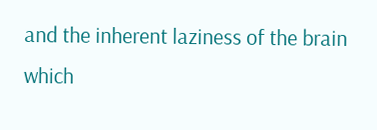and the inherent laziness of the brain which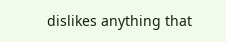dislikes anything that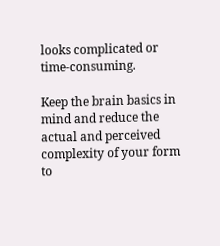looks complicated or time-consuming.

Keep the brain basics in mind and reduce the actual and perceived complexity of your form to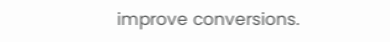improve conversions.